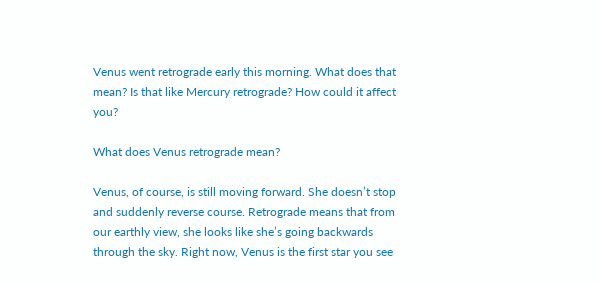Venus went retrograde early this morning. What does that mean? Is that like Mercury retrograde? How could it affect you?

What does Venus retrograde mean?

Venus, of course, is still moving forward. She doesn’t stop and suddenly reverse course. Retrograde means that from our earthly view, she looks like she’s going backwards through the sky. Right now, Venus is the first star you see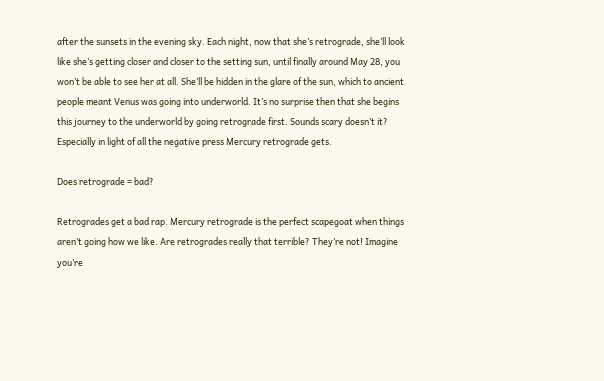after the sunsets in the evening sky. Each night, now that she’s retrograde, she’ll look like she’s getting closer and closer to the setting sun, until finally around May 28, you won’t be able to see her at all. She’ll be hidden in the glare of the sun, which to ancient people meant Venus was going into underworld. It’s no surprise then that she begins this journey to the underworld by going retrograde first. Sounds scary doesn’t it? Especially in light of all the negative press Mercury retrograde gets.

Does retrograde = bad?

Retrogrades get a bad rap. Mercury retrograde is the perfect scapegoat when things aren’t going how we like. Are retrogrades really that terrible? They’re not! Imagine you’re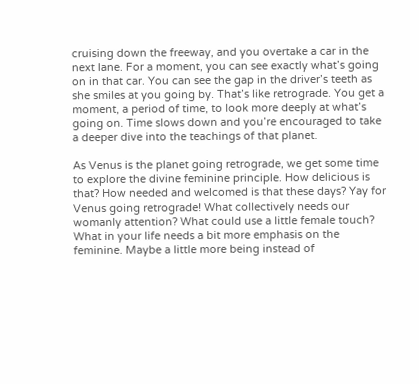cruising down the freeway, and you overtake a car in the next lane. For a moment, you can see exactly what’s going on in that car. You can see the gap in the driver’s teeth as she smiles at you going by. That’s like retrograde. You get a moment, a period of time, to look more deeply at what’s going on. Time slows down and you’re encouraged to take a deeper dive into the teachings of that planet.

As Venus is the planet going retrograde, we get some time to explore the divine feminine principle. How delicious is that? How needed and welcomed is that these days? Yay for Venus going retrograde! What collectively needs our womanly attention? What could use a little female touch? What in your life needs a bit more emphasis on the feminine. Maybe a little more being instead of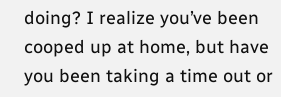doing? I realize you’ve been cooped up at home, but have you been taking a time out or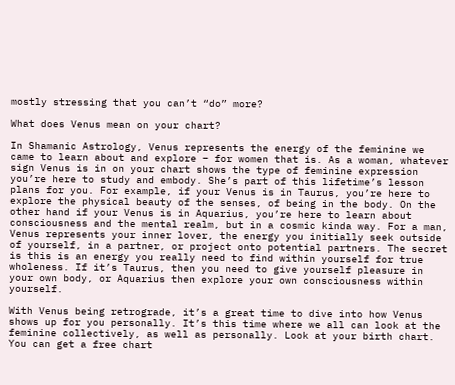mostly stressing that you can’t “do” more?

What does Venus mean on your chart?

In Shamanic Astrology, Venus represents the energy of the feminine we came to learn about and explore – for women that is. As a woman, whatever sign Venus is in on your chart shows the type of feminine expression you’re here to study and embody. She’s part of this lifetime’s lesson plans for you. For example, if your Venus is in Taurus, you’re here to explore the physical beauty of the senses, of being in the body. On the other hand if your Venus is in Aquarius, you’re here to learn about consciousness and the mental realm, but in a cosmic kinda way. For a man, Venus represents your inner lover, the energy you initially seek outside of yourself, in a partner, or project onto potential partners. The secret is this is an energy you really need to find within yourself for true wholeness. If it’s Taurus, then you need to give yourself pleasure in your own body, or Aquarius then explore your own consciousness within yourself.

With Venus being retrograde, it’s a great time to dive into how Venus shows up for you personally. It’s this time where we all can look at the feminine collectively, as well as personally. Look at your birth chart. You can get a free chart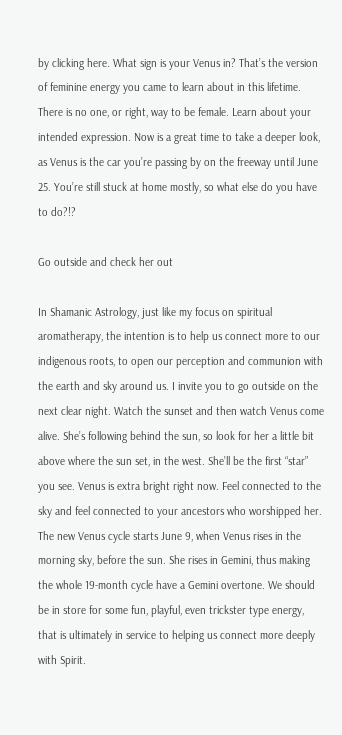by clicking here. What sign is your Venus in? That’s the version of feminine energy you came to learn about in this lifetime. There is no one, or right, way to be female. Learn about your intended expression. Now is a great time to take a deeper look, as Venus is the car you’re passing by on the freeway until June 25. You’re still stuck at home mostly, so what else do you have to do?!?

Go outside and check her out

In Shamanic Astrology, just like my focus on spiritual aromatherapy, the intention is to help us connect more to our indigenous roots, to open our perception and communion with the earth and sky around us. I invite you to go outside on the next clear night. Watch the sunset and then watch Venus come alive. She’s following behind the sun, so look for her a little bit above where the sun set, in the west. She’ll be the first “star” you see. Venus is extra bright right now. Feel connected to the sky and feel connected to your ancestors who worshipped her. The new Venus cycle starts June 9, when Venus rises in the morning sky, before the sun. She rises in Gemini, thus making the whole 19-month cycle have a Gemini overtone. We should be in store for some fun, playful, even trickster type energy, that is ultimately in service to helping us connect more deeply with Spirit.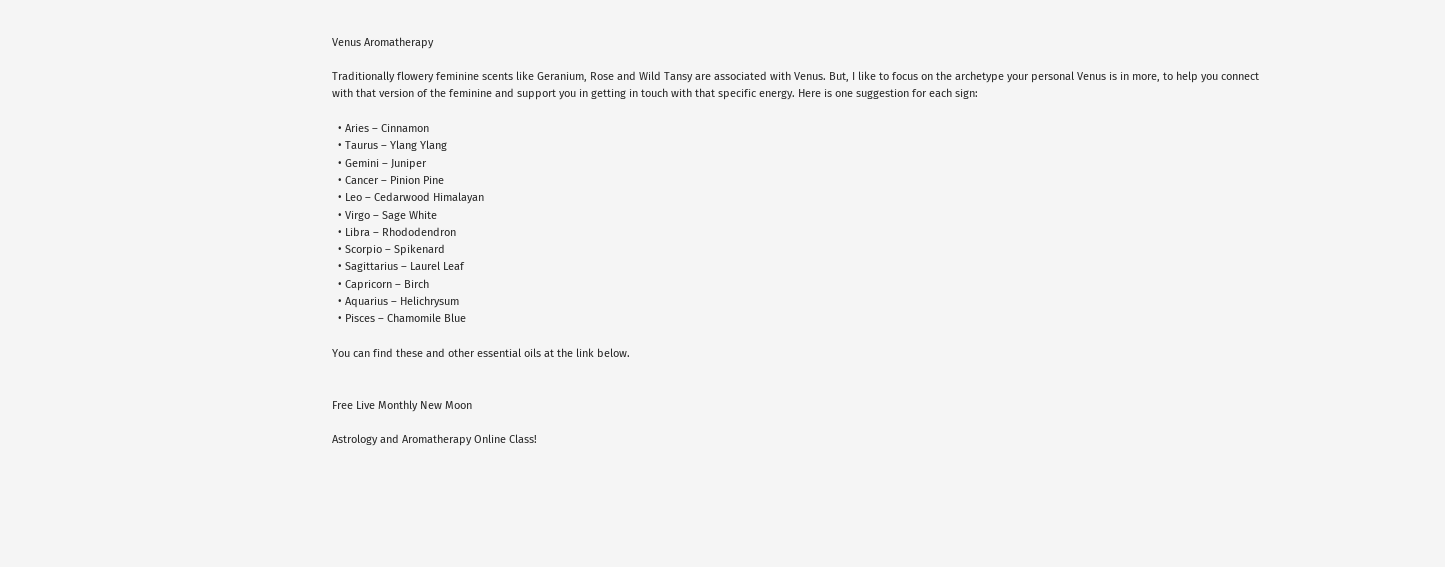Venus Aromatherapy

Traditionally flowery feminine scents like Geranium, Rose and Wild Tansy are associated with Venus. But, I like to focus on the archetype your personal Venus is in more, to help you connect with that version of the feminine and support you in getting in touch with that specific energy. Here is one suggestion for each sign:

  • Aries – Cinnamon
  • Taurus – Ylang Ylang
  • Gemini – Juniper
  • Cancer – Pinion Pine
  • Leo – Cedarwood Himalayan
  • Virgo – Sage White
  • Libra – Rhododendron
  • Scorpio – Spikenard
  • Sagittarius – Laurel Leaf
  • Capricorn – Birch
  • Aquarius – Helichrysum
  • Pisces – Chamomile Blue

You can find these and other essential oils at the link below.


Free Live Monthly New Moon

Astrology and Aromatherapy Online Class!